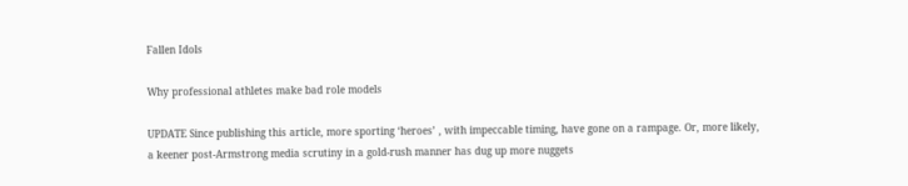Fallen Idols

Why professional athletes make bad role models

UPDATE Since publishing this article, more sporting ‘heroes’ , with impeccable timing, have gone on a rampage. Or, more likely, a keener post-Armstrong media scrutiny in a gold-rush manner has dug up more nuggets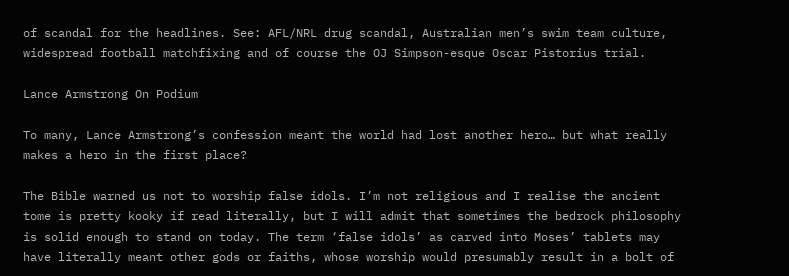of scandal for the headlines. See: AFL/NRL drug scandal, Australian men’s swim team culture, widespread football matchfixing and of course the OJ Simpson-esque Oscar Pistorius trial.

Lance Armstrong On Podium

To many, Lance Armstrong’s confession meant the world had lost another hero… but what really makes a hero in the first place?

The Bible warned us not to worship false idols. I’m not religious and I realise the ancient tome is pretty kooky if read literally, but I will admit that sometimes the bedrock philosophy is solid enough to stand on today. The term ‘false idols’ as carved into Moses’ tablets may have literally meant other gods or faiths, whose worship would presumably result in a bolt of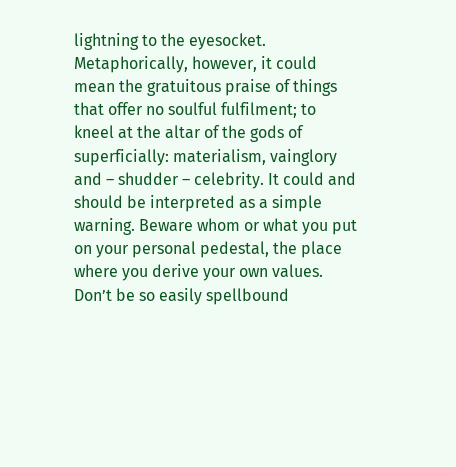lightning to the eyesocket. Metaphorically, however, it could mean the gratuitous praise of things that offer no soulful fulfilment; to kneel at the altar of the gods of superficially: materialism, vainglory and – shudder – celebrity. It could and should be interpreted as a simple warning. Beware whom or what you put on your personal pedestal, the place where you derive your own values. Don’t be so easily spellbound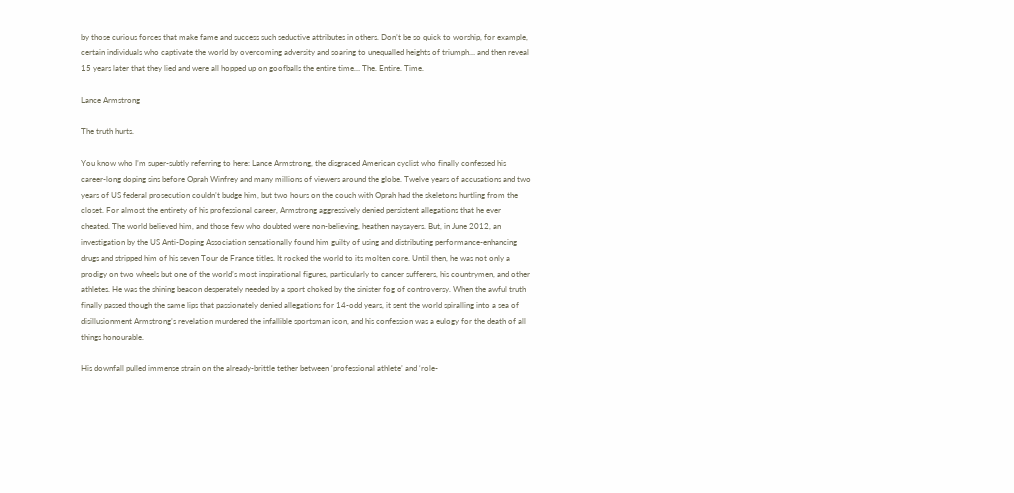by those curious forces that make fame and success such seductive attributes in others. Don’t be so quick to worship, for example, certain individuals who captivate the world by overcoming adversity and soaring to unequalled heights of triumph… and then reveal 15 years later that they lied and were all hopped up on goofballs the entire time… The. Entire. Time.

Lance Armstrong

The truth hurts.

You know who I’m super-subtly referring to here: Lance Armstrong, the disgraced American cyclist who finally confessed his career-long doping sins before Oprah Winfrey and many millions of viewers around the globe. Twelve years of accusations and two years of US federal prosecution couldn’t budge him, but two hours on the couch with Oprah had the skeletons hurtling from the closet. For almost the entirety of his professional career, Armstrong aggressively denied persistent allegations that he ever cheated. The world believed him, and those few who doubted were non-believing, heathen naysayers. But, in June 2012, an investigation by the US Anti-Doping Association sensationally found him guilty of using and distributing performance-enhancing drugs and stripped him of his seven Tour de France titles. It rocked the world to its molten core. Until then, he was not only a prodigy on two wheels but one of the world’s most inspirational figures, particularly to cancer sufferers, his countrymen, and other athletes. He was the shining beacon desperately needed by a sport choked by the sinister fog of controversy. When the awful truth finally passed though the same lips that passionately denied allegations for 14-odd years, it sent the world spiralling into a sea of disillusionment Armstrong’s revelation murdered the infallible sportsman icon, and his confession was a eulogy for the death of all things honourable.

His downfall pulled immense strain on the already-brittle tether between ‘professional athlete’ and ‘role-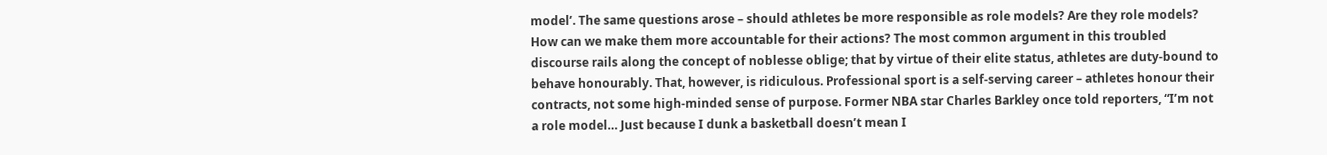model’. The same questions arose – should athletes be more responsible as role models? Are they role models? How can we make them more accountable for their actions? The most common argument in this troubled discourse rails along the concept of noblesse oblige; that by virtue of their elite status, athletes are duty-bound to behave honourably. That, however, is ridiculous. Professional sport is a self-serving career – athletes honour their contracts, not some high-minded sense of purpose. Former NBA star Charles Barkley once told reporters, “I’m not a role model… Just because I dunk a basketball doesn’t mean I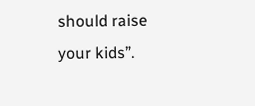should raise your kids”.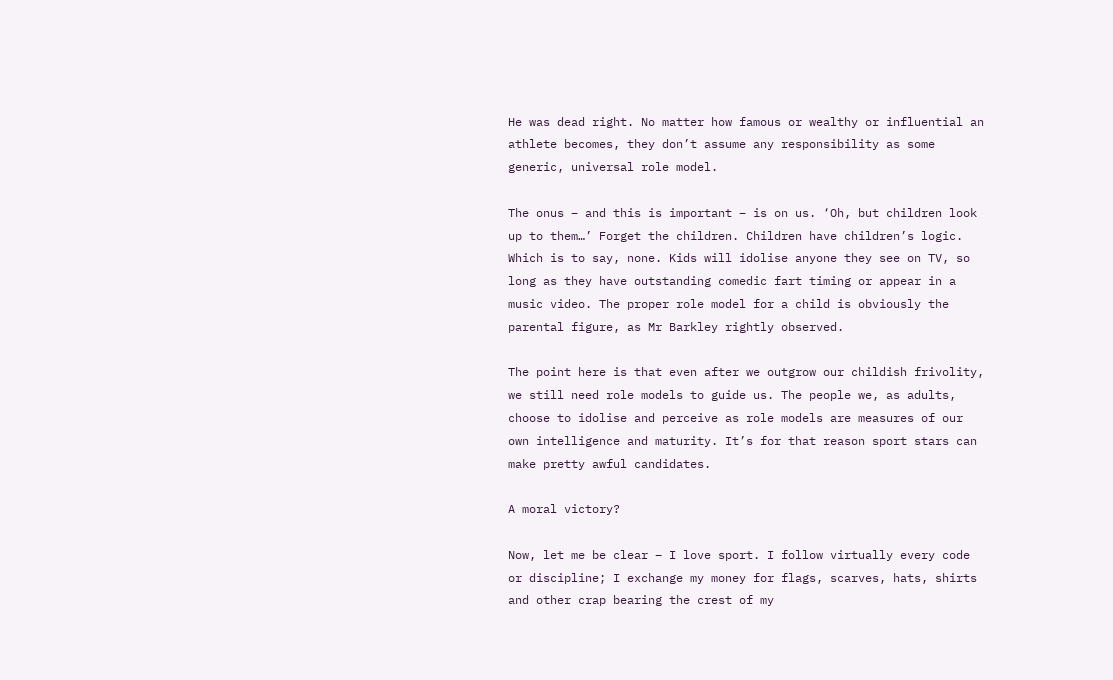He was dead right. No matter how famous or wealthy or influential an athlete becomes, they don’t assume any responsibility as some generic, universal role model.

The onus – and this is important – is on us. ‘Oh, but children look up to them…’ Forget the children. Children have children’s logic. Which is to say, none. Kids will idolise anyone they see on TV, so long as they have outstanding comedic fart timing or appear in a music video. The proper role model for a child is obviously the parental figure, as Mr Barkley rightly observed.

The point here is that even after we outgrow our childish frivolity, we still need role models to guide us. The people we, as adults, choose to idolise and perceive as role models are measures of our own intelligence and maturity. It’s for that reason sport stars can make pretty awful candidates.

A moral victory?

Now, let me be clear – I love sport. I follow virtually every code or discipline; I exchange my money for flags, scarves, hats, shirts and other crap bearing the crest of my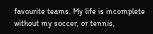favourite teams. My life is incomplete without my soccer, or tennis,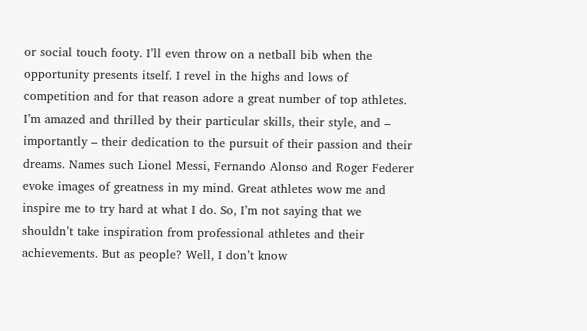or social touch footy. I’ll even throw on a netball bib when the opportunity presents itself. I revel in the highs and lows of competition and for that reason adore a great number of top athletes. I’m amazed and thrilled by their particular skills, their style, and – importantly – their dedication to the pursuit of their passion and their dreams. Names such Lionel Messi, Fernando Alonso and Roger Federer evoke images of greatness in my mind. Great athletes wow me and inspire me to try hard at what I do. So, I’m not saying that we shouldn’t take inspiration from professional athletes and their achievements. But as people? Well, I don’t know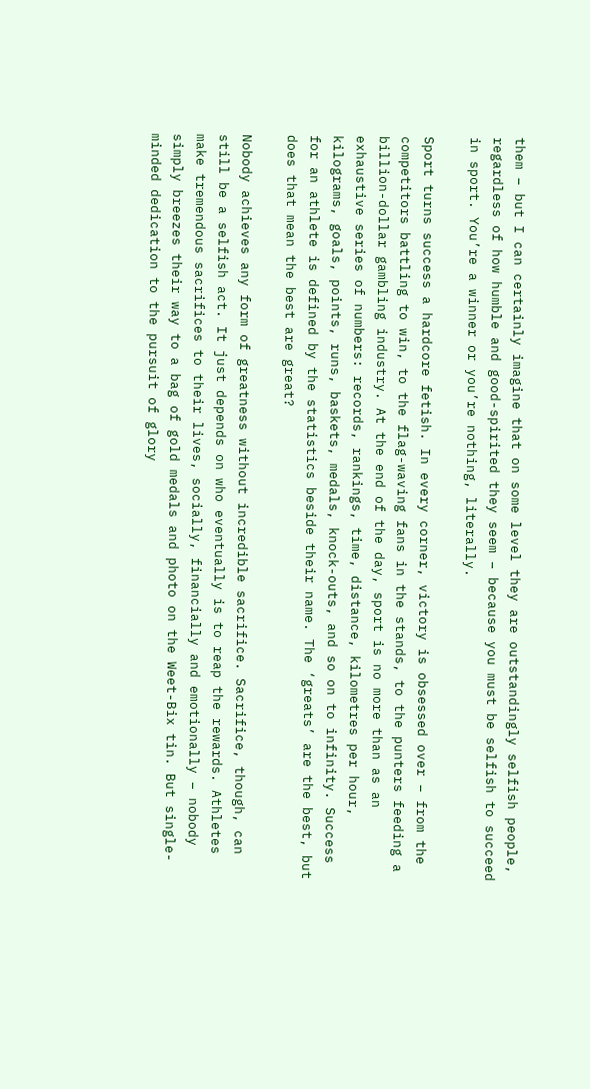them – but I can certainly imagine that on some level they are outstandingly selfish people, regardless of how humble and good-spirited they seem – because you must be selfish to succeed in sport. You’re a winner or you’re nothing, literally.

Sport turns success a hardcore fetish. In every corner, victory is obsessed over – from the competitors battling to win, to the flag-waving fans in the stands, to the punters feeding a billion-dollar gambling industry. At the end of the day, sport is no more than as an exhaustive series of numbers: records, rankings, time, distance, kilometres per hour, kilograms, goals, points, runs, baskets, medals, knock-outs, and so on to infinity. Success for an athlete is defined by the statistics beside their name. The ‘greats’ are the best, but does that mean the best are great?

Nobody achieves any form of greatness without incredible sacrifice. Sacrifice, though, can still be a selfish act. It just depends on who eventually is to reap the rewards. Athletes make tremendous sacrifices to their lives, socially, financially and emotionally – nobody simply breezes their way to a bag of gold medals and photo on the Weet-Bix tin. But single-minded dedication to the pursuit of glory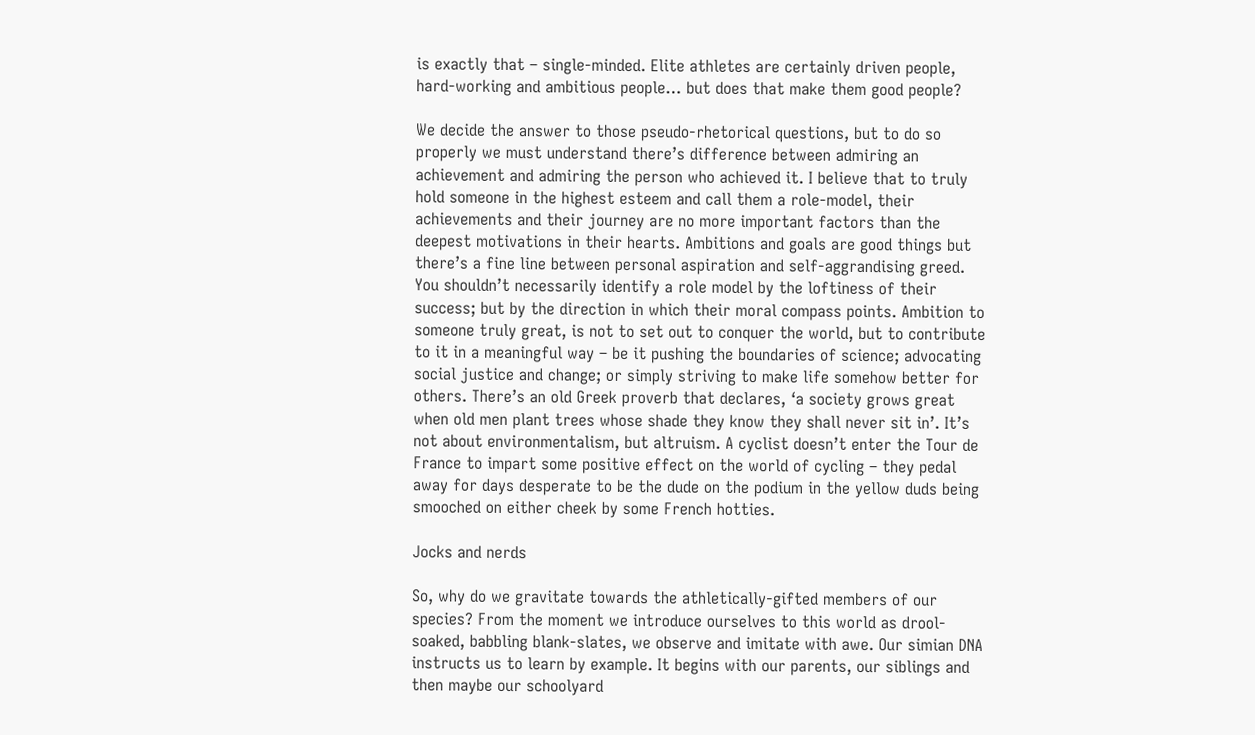is exactly that – single-minded. Elite athletes are certainly driven people, hard-working and ambitious people… but does that make them good people?

We decide the answer to those pseudo-rhetorical questions, but to do so properly we must understand there’s difference between admiring an achievement and admiring the person who achieved it. I believe that to truly hold someone in the highest esteem and call them a role-model, their achievements and their journey are no more important factors than the deepest motivations in their hearts. Ambitions and goals are good things but there’s a fine line between personal aspiration and self-aggrandising greed. You shouldn’t necessarily identify a role model by the loftiness of their success; but by the direction in which their moral compass points. Ambition to someone truly great, is not to set out to conquer the world, but to contribute to it in a meaningful way – be it pushing the boundaries of science; advocating social justice and change; or simply striving to make life somehow better for others. There’s an old Greek proverb that declares, ‘a society grows great when old men plant trees whose shade they know they shall never sit in’. It’s not about environmentalism, but altruism. A cyclist doesn’t enter the Tour de France to impart some positive effect on the world of cycling – they pedal away for days desperate to be the dude on the podium in the yellow duds being smooched on either cheek by some French hotties.

Jocks and nerds

So, why do we gravitate towards the athletically-gifted members of our species? From the moment we introduce ourselves to this world as drool-soaked, babbling blank-slates, we observe and imitate with awe. Our simian DNA instructs us to learn by example. It begins with our parents, our siblings and then maybe our schoolyard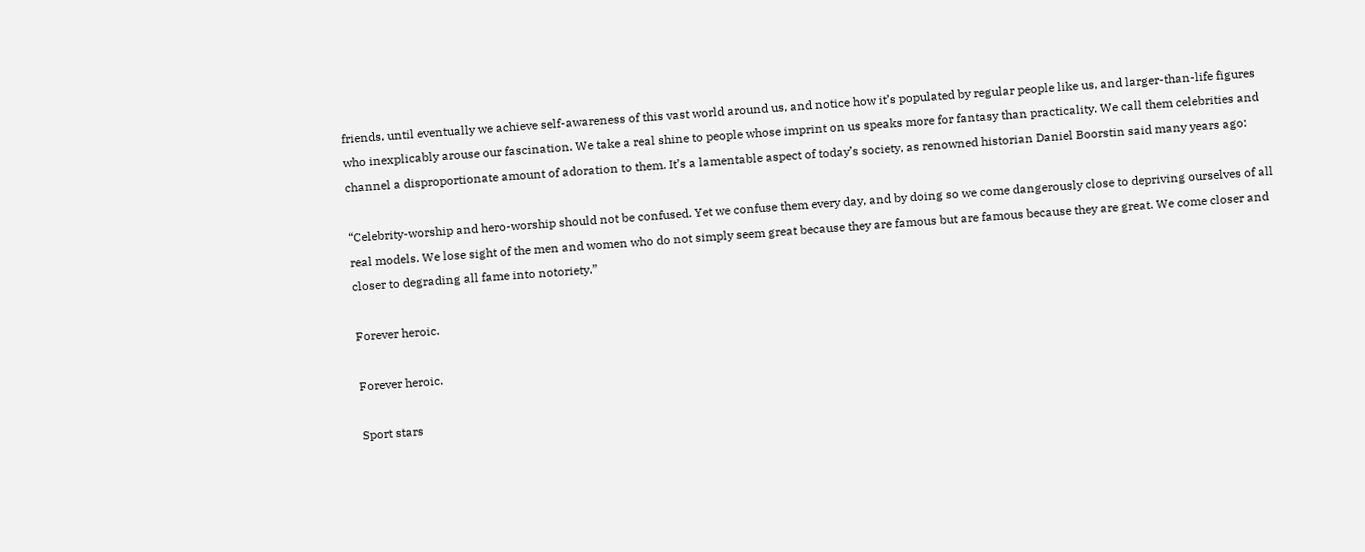friends, until eventually we achieve self-awareness of this vast world around us, and notice how it’s populated by regular people like us, and larger-than-life figures who inexplicably arouse our fascination. We take a real shine to people whose imprint on us speaks more for fantasy than practicality. We call them celebrities and channel a disproportionate amount of adoration to them. It’s a lamentable aspect of today’s society, as renowned historian Daniel Boorstin said many years ago:

“Celebrity-worship and hero-worship should not be confused. Yet we confuse them every day, and by doing so we come dangerously close to depriving ourselves of all real models. We lose sight of the men and women who do not simply seem great because they are famous but are famous because they are great. We come closer and closer to degrading all fame into notoriety.”

Forever heroic.

Forever heroic.

Sport stars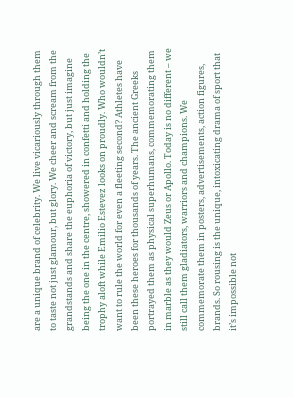are a unique brand of celebrity. We live vicariously through them to taste not just glamour, but glory. We cheer and scream from the grandstands and share the euphoria of victory, but just imagine being the one in the centre, showered in confetti and holding the trophy aloft while Emilio Estevez looks on proudly. Who wouldn’t want to rule the world for even a fleeting second? Athletes have been these heroes for thousands of years. The ancient Greeks portrayed them as physical superhumans, commemorating them in marble as they would Zeus or Apollo. Today is no different – we still call them gladiators, warriors and champions. We commemorate them in posters, advertisements, action figures, brands. So rousing is the unique, intoxicating drama of sport that it’s impossible not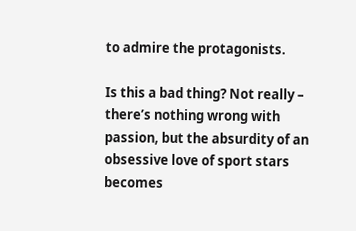to admire the protagonists.

Is this a bad thing? Not really – there’s nothing wrong with passion, but the absurdity of an obsessive love of sport stars becomes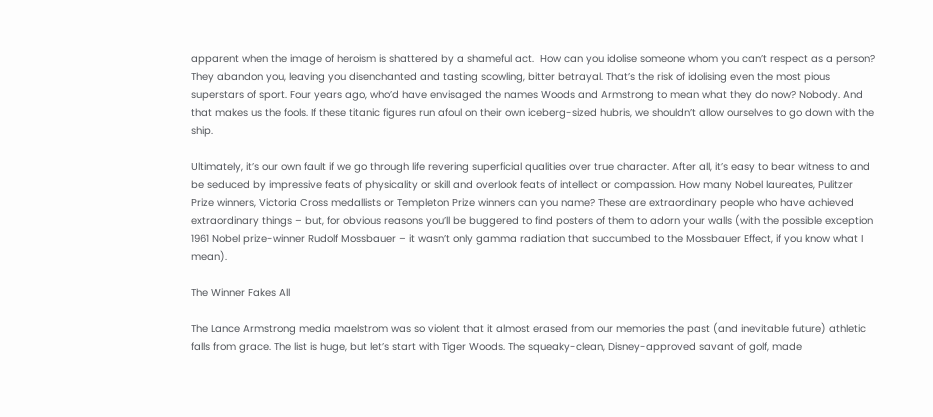apparent when the image of heroism is shattered by a shameful act.  How can you idolise someone whom you can’t respect as a person? They abandon you, leaving you disenchanted and tasting scowling, bitter betrayal. That’s the risk of idolising even the most pious superstars of sport. Four years ago, who’d have envisaged the names Woods and Armstrong to mean what they do now? Nobody. And that makes us the fools. If these titanic figures run afoul on their own iceberg-sized hubris, we shouldn’t allow ourselves to go down with the ship.

Ultimately, it’s our own fault if we go through life revering superficial qualities over true character. After all, it’s easy to bear witness to and be seduced by impressive feats of physicality or skill and overlook feats of intellect or compassion. How many Nobel laureates, Pulitzer Prize winners, Victoria Cross medallists or Templeton Prize winners can you name? These are extraordinary people who have achieved extraordinary things – but, for obvious reasons you’ll be buggered to find posters of them to adorn your walls (with the possible exception 1961 Nobel prize-winner Rudolf Mossbauer – it wasn’t only gamma radiation that succumbed to the Mossbauer Effect, if you know what I mean).

The Winner Fakes All

The Lance Armstrong media maelstrom was so violent that it almost erased from our memories the past (and inevitable future) athletic falls from grace. The list is huge, but let’s start with Tiger Woods. The squeaky-clean, Disney-approved savant of golf, made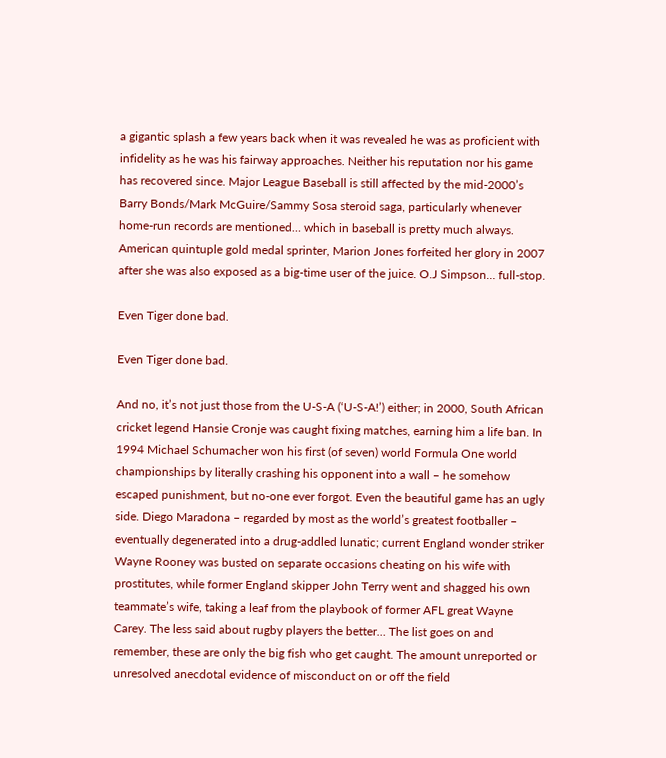a gigantic splash a few years back when it was revealed he was as proficient with infidelity as he was his fairway approaches. Neither his reputation nor his game has recovered since. Major League Baseball is still affected by the mid-2000’s Barry Bonds/Mark McGuire/Sammy Sosa steroid saga, particularly whenever home-run records are mentioned… which in baseball is pretty much always. American quintuple gold medal sprinter, Marion Jones forfeited her glory in 2007 after she was also exposed as a big-time user of the juice. O.J Simpson… full-stop.

Even Tiger done bad.

Even Tiger done bad.

And no, it’s not just those from the U-S-A (‘U-S-A!’) either; in 2000, South African cricket legend Hansie Cronje was caught fixing matches, earning him a life ban. In 1994 Michael Schumacher won his first (of seven) world Formula One world championships by literally crashing his opponent into a wall – he somehow escaped punishment, but no-one ever forgot. Even the beautiful game has an ugly side. Diego Maradona – regarded by most as the world’s greatest footballer – eventually degenerated into a drug-addled lunatic; current England wonder striker Wayne Rooney was busted on separate occasions cheating on his wife with prostitutes, while former England skipper John Terry went and shagged his own teammate’s wife, taking a leaf from the playbook of former AFL great Wayne Carey. The less said about rugby players the better… The list goes on and remember, these are only the big fish who get caught. The amount unreported or unresolved anecdotal evidence of misconduct on or off the field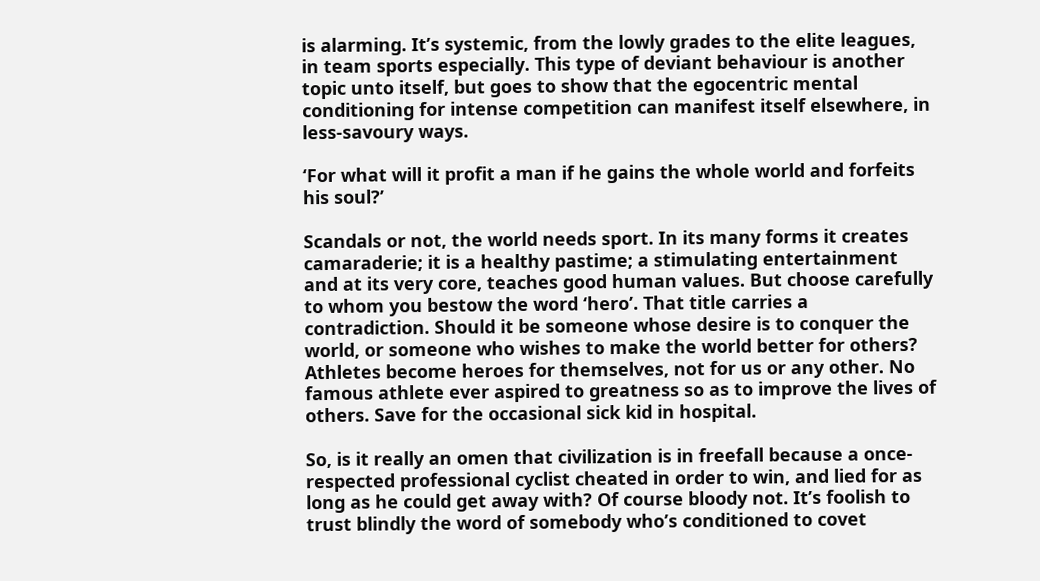is alarming. It’s systemic, from the lowly grades to the elite leagues, in team sports especially. This type of deviant behaviour is another topic unto itself, but goes to show that the egocentric mental conditioning for intense competition can manifest itself elsewhere, in less-savoury ways.

‘For what will it profit a man if he gains the whole world and forfeits his soul?’

Scandals or not, the world needs sport. In its many forms it creates camaraderie; it is a healthy pastime; a stimulating entertainment and at its very core, teaches good human values. But choose carefully to whom you bestow the word ‘hero’. That title carries a contradiction. Should it be someone whose desire is to conquer the world, or someone who wishes to make the world better for others? Athletes become heroes for themselves, not for us or any other. No famous athlete ever aspired to greatness so as to improve the lives of others. Save for the occasional sick kid in hospital.

So, is it really an omen that civilization is in freefall because a once-respected professional cyclist cheated in order to win, and lied for as long as he could get away with? Of course bloody not. It’s foolish to trust blindly the word of somebody who’s conditioned to covet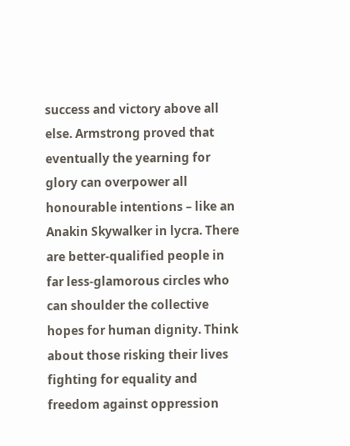success and victory above all else. Armstrong proved that eventually the yearning for glory can overpower all honourable intentions – like an Anakin Skywalker in lycra. There are better-qualified people in far less-glamorous circles who can shoulder the collective hopes for human dignity. Think about those risking their lives fighting for equality and freedom against oppression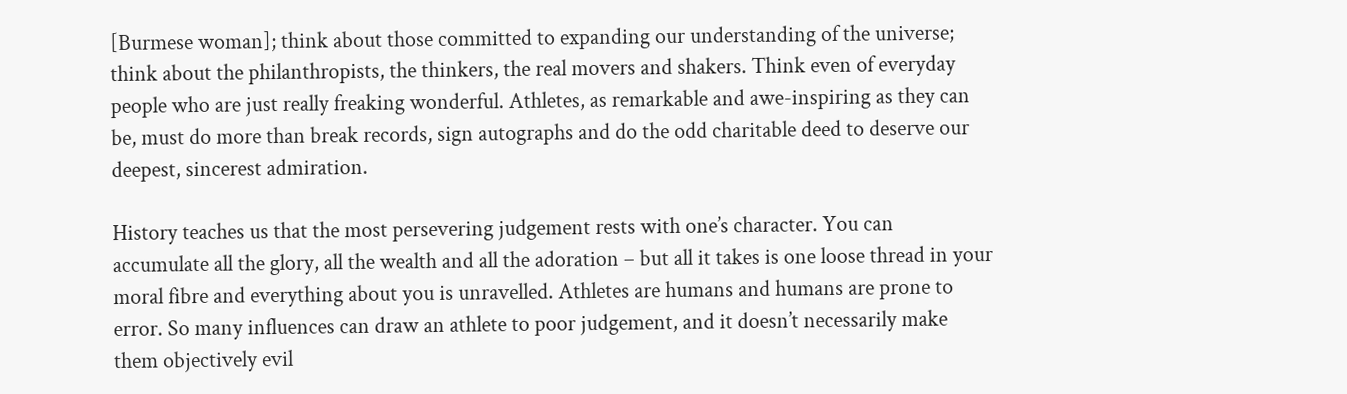[Burmese woman]; think about those committed to expanding our understanding of the universe; think about the philanthropists, the thinkers, the real movers and shakers. Think even of everyday people who are just really freaking wonderful. Athletes, as remarkable and awe-inspiring as they can be, must do more than break records, sign autographs and do the odd charitable deed to deserve our deepest, sincerest admiration.

History teaches us that the most persevering judgement rests with one’s character. You can accumulate all the glory, all the wealth and all the adoration – but all it takes is one loose thread in your moral fibre and everything about you is unravelled. Athletes are humans and humans are prone to error. So many influences can draw an athlete to poor judgement, and it doesn’t necessarily make them objectively evil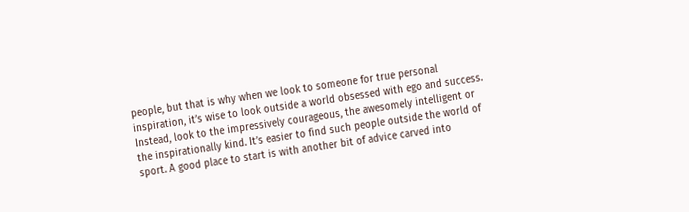people, but that is why when we look to someone for true personal inspiration, it’s wise to look outside a world obsessed with ego and success. Instead, look to the impressively courageous, the awesomely intelligent or the inspirationally kind. It’s easier to find such people outside the world of sport. A good place to start is with another bit of advice carved into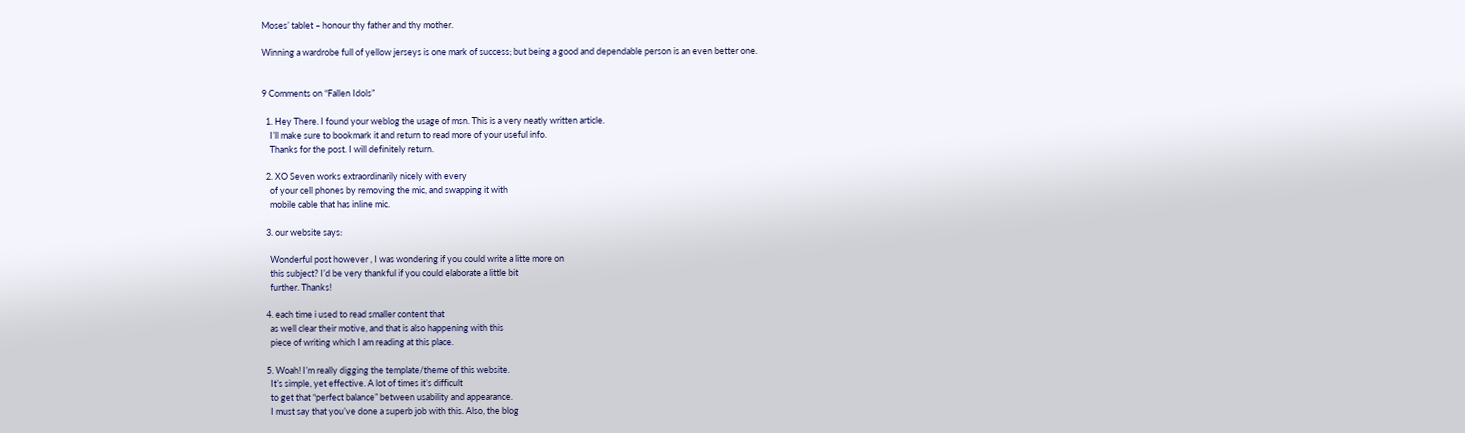Moses’ tablet – honour thy father and thy mother.

Winning a wardrobe full of yellow jerseys is one mark of success; but being a good and dependable person is an even better one.


9 Comments on “Fallen Idols”

  1. Hey There. I found your weblog the usage of msn. This is a very neatly written article.
    I’ll make sure to bookmark it and return to read more of your useful info.
    Thanks for the post. I will definitely return.

  2. XO Seven works extraordinarily nicely with every
    of your cell phones by removing the mic, and swapping it with
    mobile cable that has inline mic.

  3. our website says:

    Wonderful post however , I was wondering if you could write a litte more on
    this subject? I’d be very thankful if you could elaborate a little bit
    further. Thanks!

  4. each time i used to read smaller content that
    as well clear their motive, and that is also happening with this
    piece of writing which I am reading at this place.

  5. Woah! I’m really digging the template/theme of this website.
    It’s simple, yet effective. A lot of times it’s difficult
    to get that “perfect balance” between usability and appearance.
    I must say that you’ve done a superb job with this. Also, the blog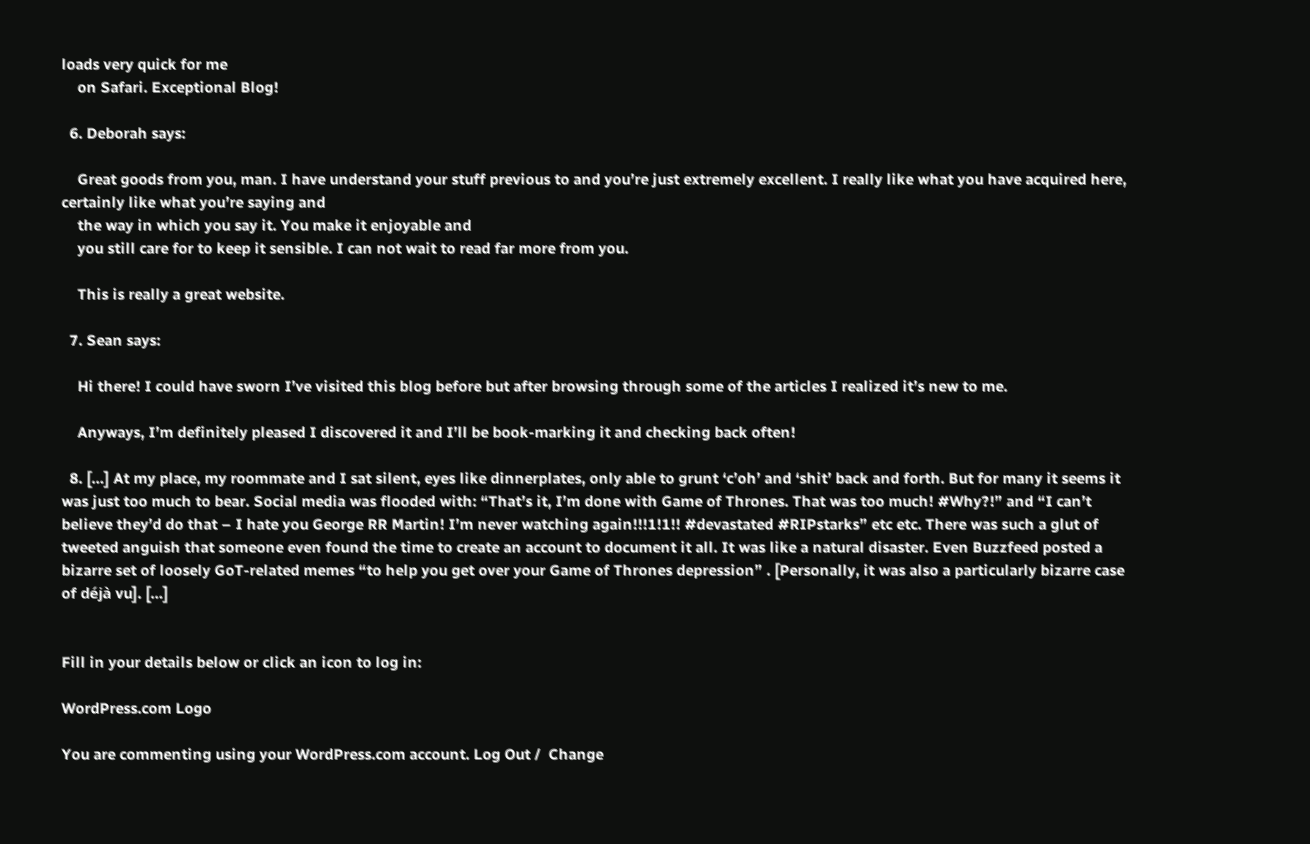loads very quick for me
    on Safari. Exceptional Blog!

  6. Deborah says:

    Great goods from you, man. I have understand your stuff previous to and you’re just extremely excellent. I really like what you have acquired here, certainly like what you’re saying and
    the way in which you say it. You make it enjoyable and
    you still care for to keep it sensible. I can not wait to read far more from you.

    This is really a great website.

  7. Sean says:

    Hi there! I could have sworn I’ve visited this blog before but after browsing through some of the articles I realized it’s new to me.

    Anyways, I’m definitely pleased I discovered it and I’ll be book-marking it and checking back often!

  8. […] At my place, my roommate and I sat silent, eyes like dinnerplates, only able to grunt ‘c’oh’ and ‘shit’ back and forth. But for many it seems it was just too much to bear. Social media was flooded with: “That’s it, I’m done with Game of Thrones. That was too much! #Why?!” and “I can’t believe they’d do that – I hate you George RR Martin! I’m never watching again!!!1!1!! #devastated #RIPstarks” etc etc. There was such a glut of tweeted anguish that someone even found the time to create an account to document it all. It was like a natural disaster. Even Buzzfeed posted a bizarre set of loosely GoT-related memes “to help you get over your Game of Thrones depression” . [Personally, it was also a particularly bizarre case of déjà vu]. […]


Fill in your details below or click an icon to log in:

WordPress.com Logo

You are commenting using your WordPress.com account. Log Out /  Change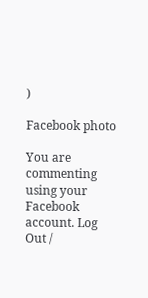)

Facebook photo

You are commenting using your Facebook account. Log Out /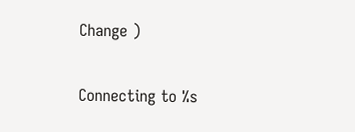Change )

Connecting to %s